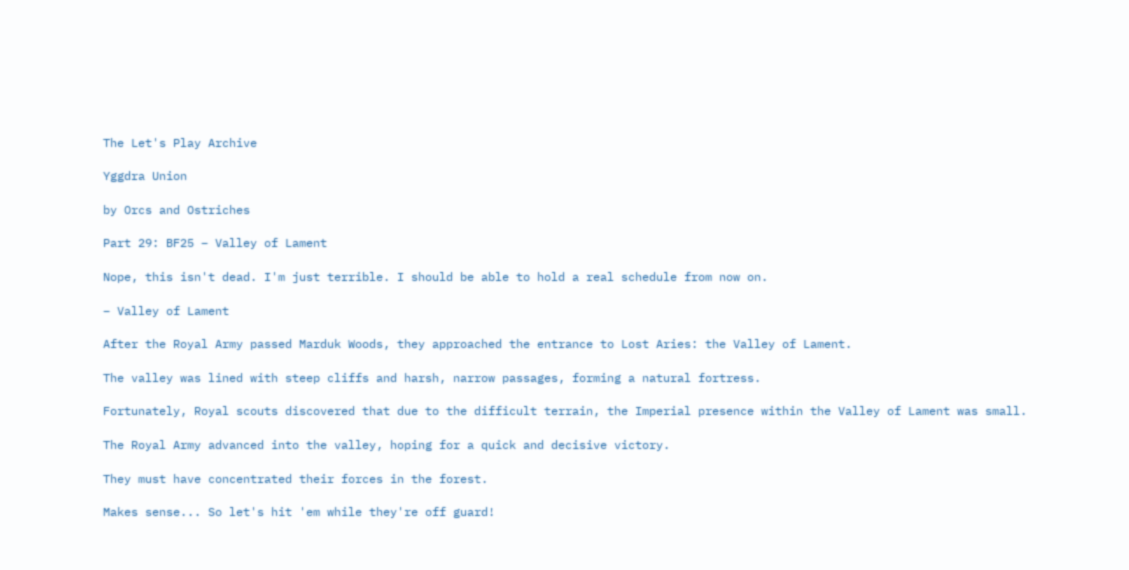The Let's Play Archive

Yggdra Union

by Orcs and Ostriches

Part 29: BF25 – Valley of Lament

Nope, this isn't dead. I'm just terrible. I should be able to hold a real schedule from now on.

– Valley of Lament

After the Royal Army passed Marduk Woods, they approached the entrance to Lost Aries: the Valley of Lament.

The valley was lined with steep cliffs and harsh, narrow passages, forming a natural fortress.

Fortunately, Royal scouts discovered that due to the difficult terrain, the Imperial presence within the Valley of Lament was small.

The Royal Army advanced into the valley, hoping for a quick and decisive victory.

They must have concentrated their forces in the forest.

Makes sense... So let's hit 'em while they're off guard!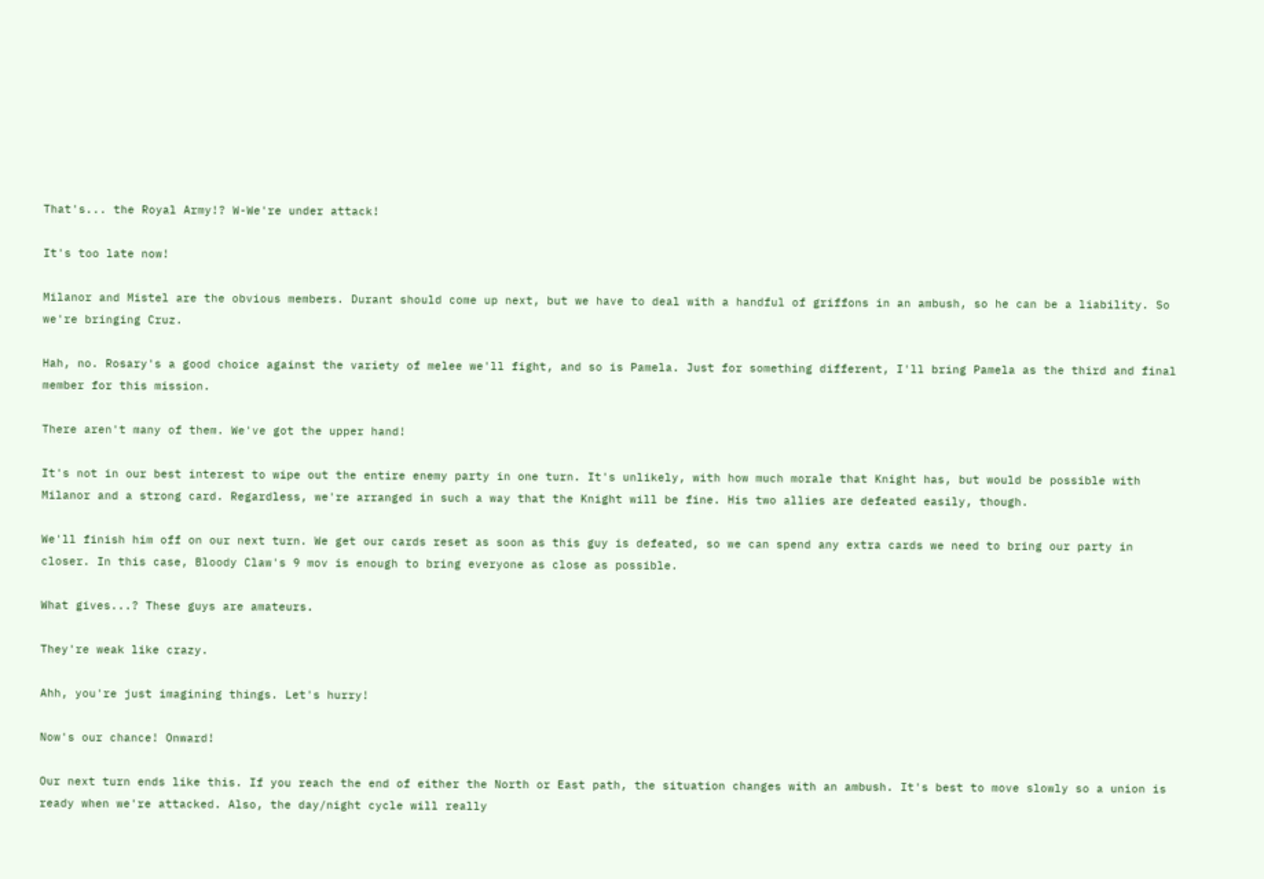That's... the Royal Army!? W-We're under attack!

It's too late now!

Milanor and Mistel are the obvious members. Durant should come up next, but we have to deal with a handful of griffons in an ambush, so he can be a liability. So we're bringing Cruz.

Hah, no. Rosary's a good choice against the variety of melee we'll fight, and so is Pamela. Just for something different, I'll bring Pamela as the third and final member for this mission.

There aren't many of them. We've got the upper hand!

It's not in our best interest to wipe out the entire enemy party in one turn. It's unlikely, with how much morale that Knight has, but would be possible with Milanor and a strong card. Regardless, we're arranged in such a way that the Knight will be fine. His two allies are defeated easily, though.

We'll finish him off on our next turn. We get our cards reset as soon as this guy is defeated, so we can spend any extra cards we need to bring our party in closer. In this case, Bloody Claw's 9 mov is enough to bring everyone as close as possible.

What gives...? These guys are amateurs.

They're weak like crazy.

Ahh, you're just imagining things. Let's hurry!

Now's our chance! Onward!

Our next turn ends like this. If you reach the end of either the North or East path, the situation changes with an ambush. It's best to move slowly so a union is ready when we're attacked. Also, the day/night cycle will really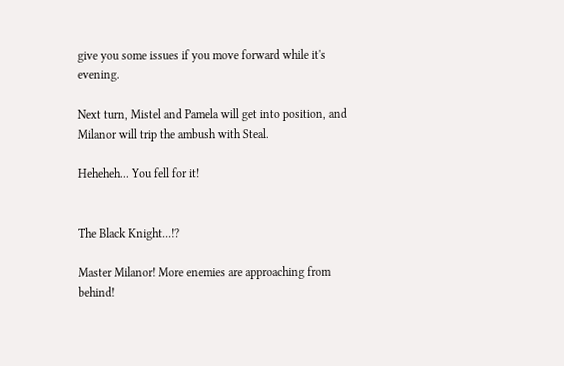give you some issues if you move forward while it's evening.

Next turn, Mistel and Pamela will get into position, and Milanor will trip the ambush with Steal.

Heheheh... You fell for it!


The Black Knight...!?

Master Milanor! More enemies are approaching from behind!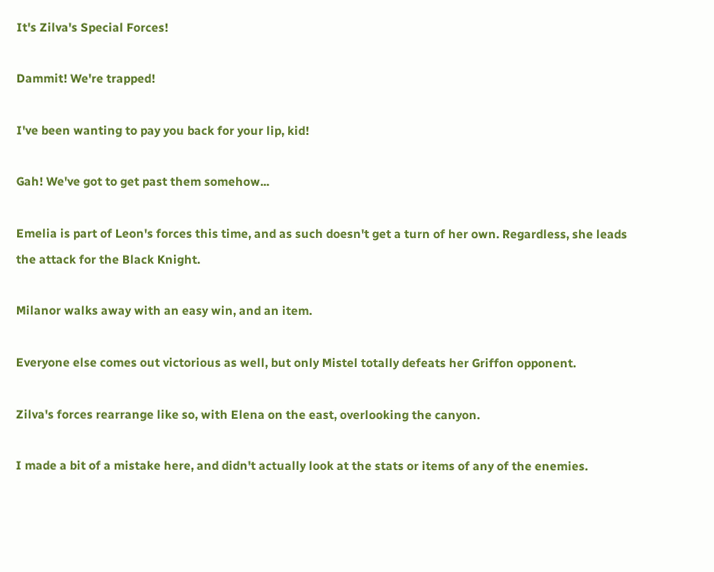It's Zilva's Special Forces!

Dammit! We're trapped!

I've been wanting to pay you back for your lip, kid!

Gah! We've got to get past them somehow...

Emelia is part of Leon's forces this time, and as such doesn't get a turn of her own. Regardless, she leads the attack for the Black Knight.

Milanor walks away with an easy win, and an item.

Everyone else comes out victorious as well, but only Mistel totally defeats her Griffon opponent.

Zilva's forces rearrange like so, with Elena on the east, overlooking the canyon.

I made a bit of a mistake here, and didn't actually look at the stats or items of any of the enemies.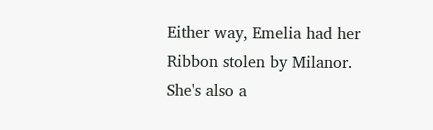Either way, Emelia had her Ribbon stolen by Milanor. She's also a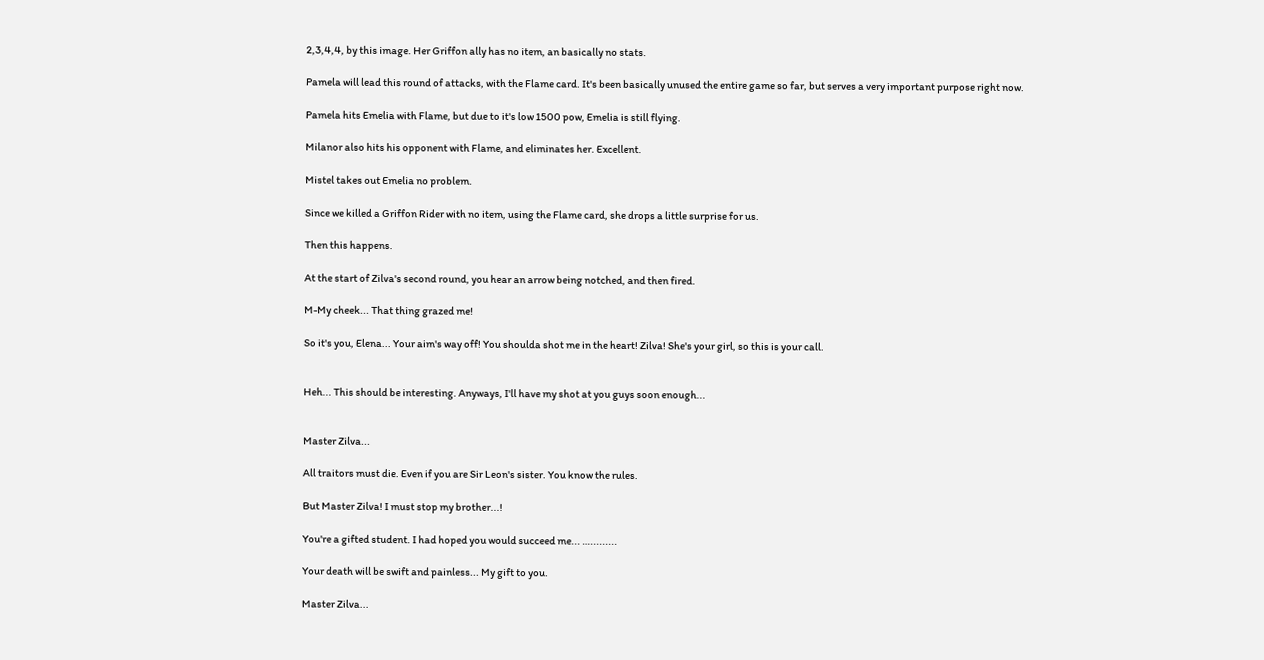2,3,4,4, by this image. Her Griffon ally has no item, an basically no stats.

Pamela will lead this round of attacks, with the Flame card. It's been basically unused the entire game so far, but serves a very important purpose right now.

Pamela hits Emelia with Flame, but due to it's low 1500 pow, Emelia is still flying.

Milanor also hits his opponent with Flame, and eliminates her. Excellent.

Mistel takes out Emelia no problem.

Since we killed a Griffon Rider with no item, using the Flame card, she drops a little surprise for us.

Then this happens.

At the start of Zilva's second round, you hear an arrow being notched, and then fired.

M-My cheek... That thing grazed me!

So it's you, Elena... Your aim's way off! You shoulda shot me in the heart! Zilva! She's your girl, so this is your call.


Heh... This should be interesting. Anyways, I'll have my shot at you guys soon enough...


Master Zilva...

All traitors must die. Even if you are Sir Leon's sister. You know the rules.

But Master Zilva! I must stop my brother...!

You're a gifted student. I had hoped you would succeed me... ….........

Your death will be swift and painless... My gift to you.

Master Zilva...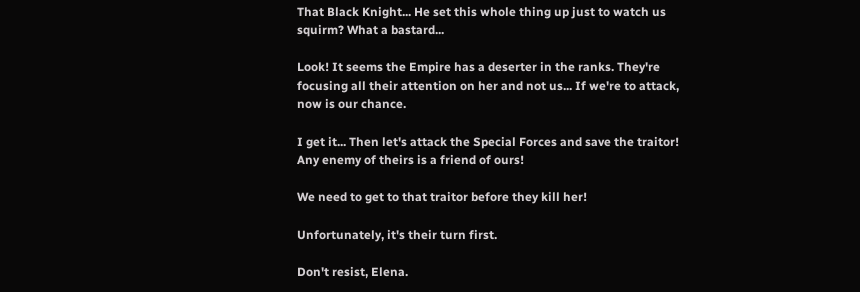That Black Knight... He set this whole thing up just to watch us squirm? What a bastard...

Look! It seems the Empire has a deserter in the ranks. They're focusing all their attention on her and not us... If we're to attack, now is our chance.

I get it... Then let's attack the Special Forces and save the traitor! Any enemy of theirs is a friend of ours!

We need to get to that traitor before they kill her!

Unfortunately, it's their turn first.

Don't resist, Elena.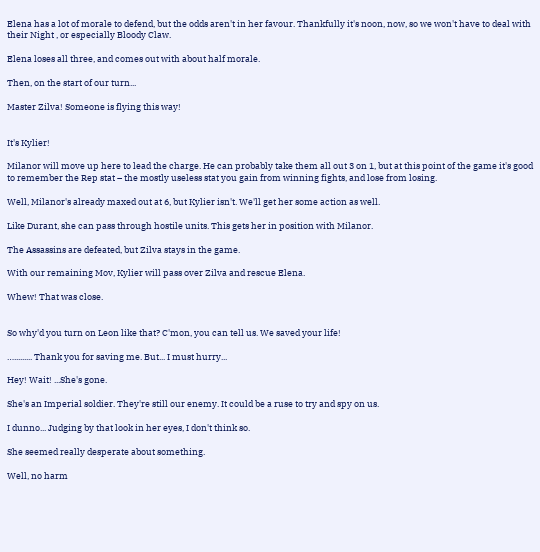Elena has a lot of morale to defend, but the odds aren't in her favour. Thankfully it's noon, now, so we won't have to deal with their Night , or especially Bloody Claw.

Elena loses all three, and comes out with about half morale.

Then, on the start of our turn...

Master Zilva! Someone is flying this way!


It's Kylier!

Milanor will move up here to lead the charge. He can probably take them all out 3 on 1, but at this point of the game it's good to remember the Rep stat – the mostly useless stat you gain from winning fights, and lose from losing.

Well, Milanor's already maxed out at 6, but Kylier isn't. We'll get her some action as well.

Like Durant, she can pass through hostile units. This gets her in position with Milanor.

The Assassins are defeated, but Zilva stays in the game.

With our remaining Mov, Kylier will pass over Zilva and rescue Elena.

Whew! That was close.


So why'd you turn on Leon like that? C'mon, you can tell us. We saved your life!

…......... Thank you for saving me. But... I must hurry...

Hey! Wait! ...She's gone.

She's an Imperial soldier. They're still our enemy. It could be a ruse to try and spy on us.

I dunno... Judging by that look in her eyes, I don't think so.

She seemed really desperate about something.

Well, no harm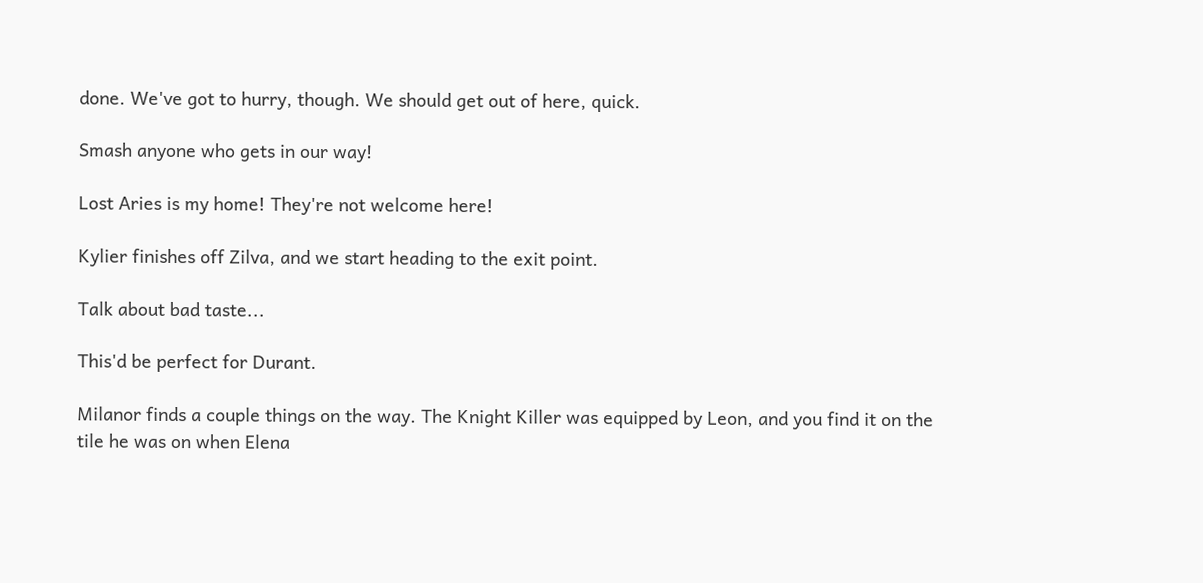done. We've got to hurry, though. We should get out of here, quick.

Smash anyone who gets in our way!

Lost Aries is my home! They're not welcome here!

Kylier finishes off Zilva, and we start heading to the exit point.

Talk about bad taste...

This'd be perfect for Durant.

Milanor finds a couple things on the way. The Knight Killer was equipped by Leon, and you find it on the tile he was on when Elena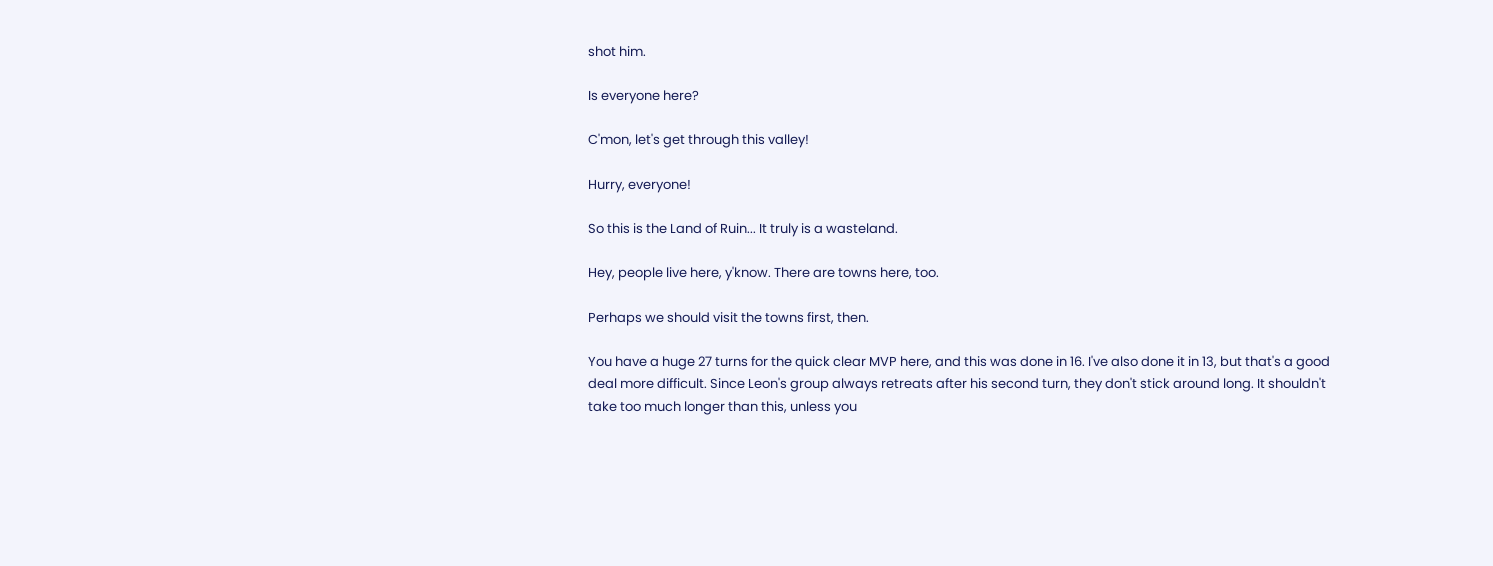shot him.

Is everyone here?

C'mon, let's get through this valley!

Hurry, everyone!

So this is the Land of Ruin... It truly is a wasteland.

Hey, people live here, y'know. There are towns here, too.

Perhaps we should visit the towns first, then.

You have a huge 27 turns for the quick clear MVP here, and this was done in 16. I've also done it in 13, but that's a good deal more difficult. Since Leon's group always retreats after his second turn, they don't stick around long. It shouldn't take too much longer than this, unless you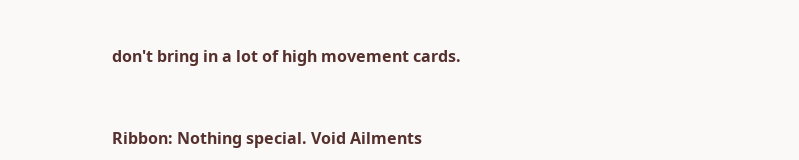don't bring in a lot of high movement cards.


Ribbon: Nothing special. Void Ailments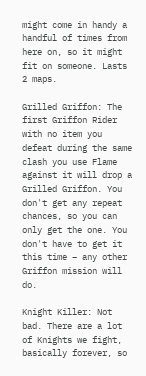might come in handy a handful of times from here on, so it might fit on someone. Lasts 2 maps.

Grilled Griffon: The first Griffon Rider with no item you defeat during the same clash you use Flame against it will drop a Grilled Griffon. You don't get any repeat chances, so you can only get the one. You don't have to get it this time – any other Griffon mission will do.

Knight Killer: Not bad. There are a lot of Knights we fight, basically forever, so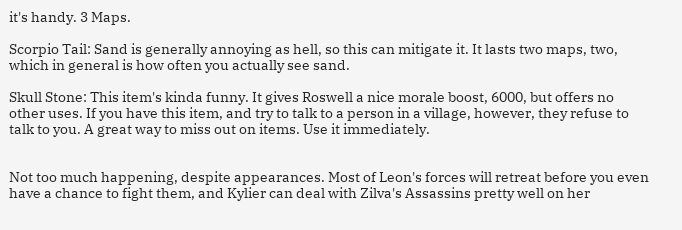it's handy. 3 Maps.

Scorpio Tail: Sand is generally annoying as hell, so this can mitigate it. It lasts two maps, two, which in general is how often you actually see sand.

Skull Stone: This item's kinda funny. It gives Roswell a nice morale boost, 6000, but offers no other uses. If you have this item, and try to talk to a person in a village, however, they refuse to talk to you. A great way to miss out on items. Use it immediately.


Not too much happening, despite appearances. Most of Leon's forces will retreat before you even have a chance to fight them, and Kylier can deal with Zilva's Assassins pretty well on her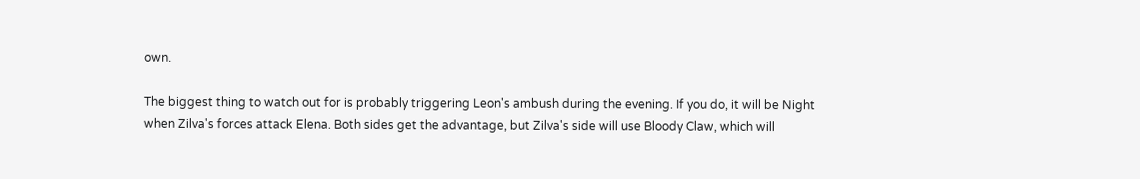own.

The biggest thing to watch out for is probably triggering Leon's ambush during the evening. If you do, it will be Night when Zilva's forces attack Elena. Both sides get the advantage, but Zilva's side will use Bloody Claw, which will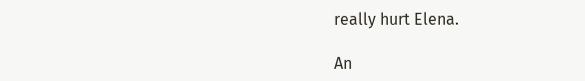really hurt Elena.

An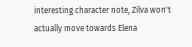interesting character note, Zilva won't actually move towards Elena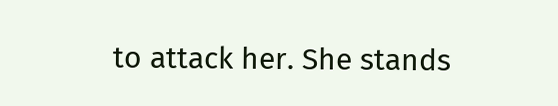to attack her. She stands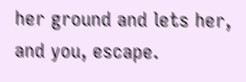her ground and lets her, and you, escape.